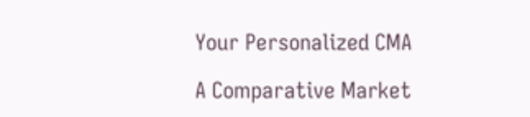Your Personalized CMA

A Comparative Market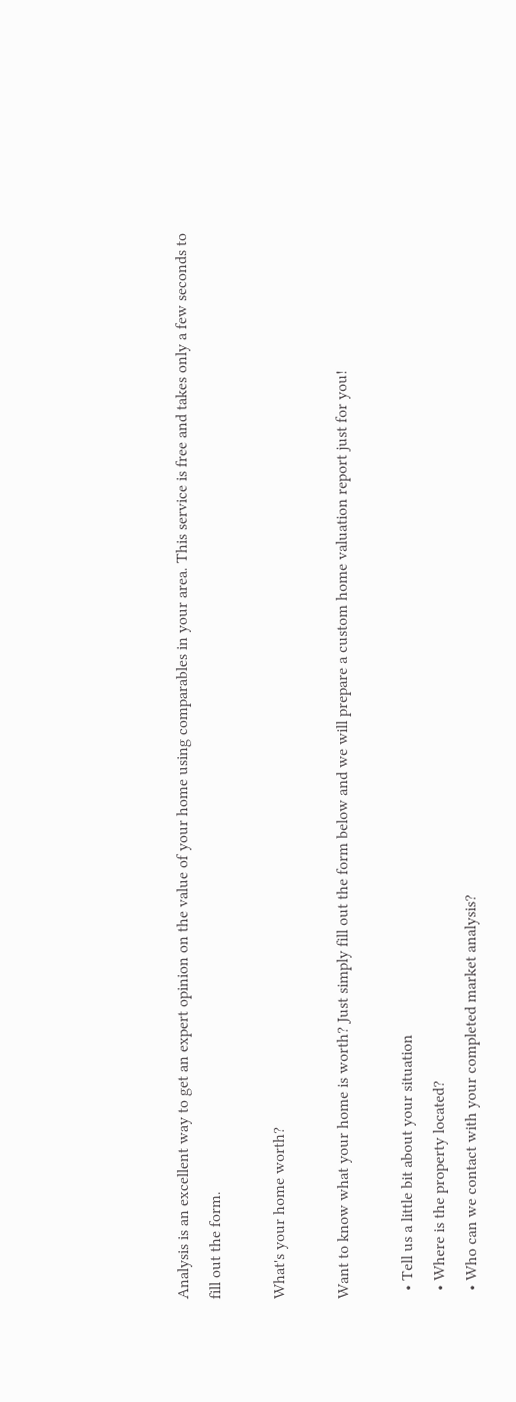Analysis is an excellent way to get an expert opinion on the value of your home using comparables in your area. This service is free and takes only a few seconds to fill out the form.

What's your home worth?

Want to know what your home is worth? Just simply fill out the form below and we will prepare a custom home valuation report just for you!

  • Tell us a little bit about your situation
  • Where is the property located?
  • Who can we contact with your completed market analysis?